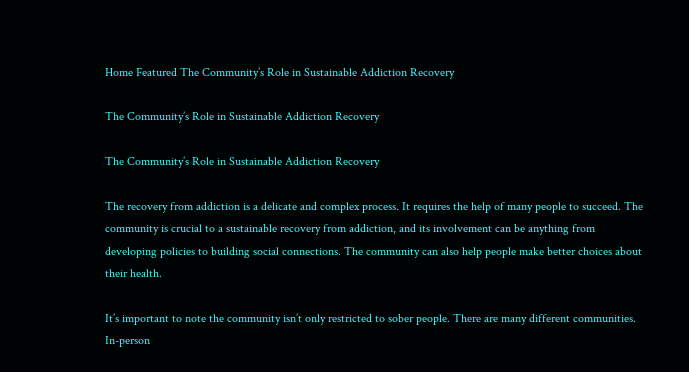Home Featured The Community’s Role in Sustainable Addiction Recovery

The Community’s Role in Sustainable Addiction Recovery

The Community’s Role in Sustainable Addiction Recovery

The recovery from addiction is a delicate and complex process. It requires the help of many people to succeed. The community is crucial to a sustainable recovery from addiction, and its involvement can be anything from developing policies to building social connections. The community can also help people make better choices about their health.

It’s important to note the community isn’t only restricted to sober people. There are many different communities. In-person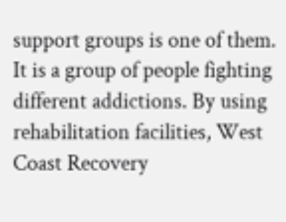support groups is one of them. It is a group of people fighting different addictions. By using rehabilitation facilities, West Coast Recovery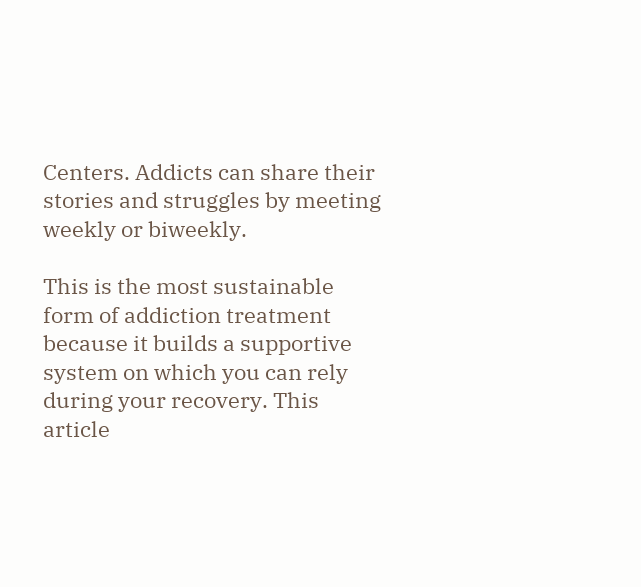Centers. Addicts can share their stories and struggles by meeting weekly or biweekly.

This is the most sustainable form of addiction treatment because it builds a supportive system on which you can rely during your recovery. This article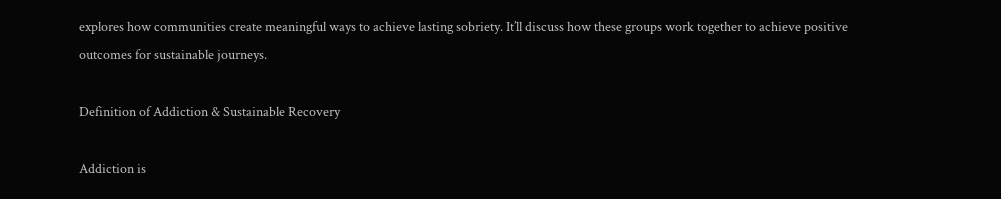explores how communities create meaningful ways to achieve lasting sobriety. It’ll discuss how these groups work together to achieve positive outcomes for sustainable journeys.

Definition of Addiction & Sustainable Recovery

Addiction is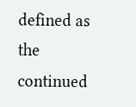defined as the continued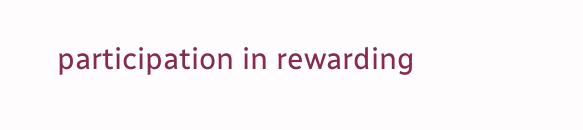participation in rewarding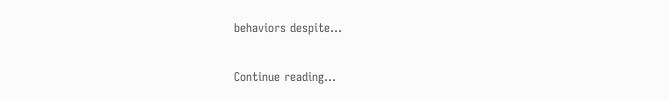behaviors despite…

Continue reading…